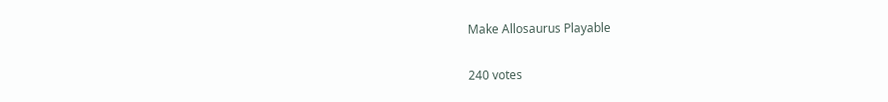Make Allosaurus Playable

240 votes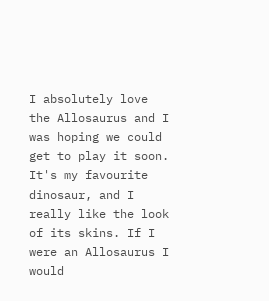I absolutely love the Allosaurus and I was hoping we could get to play it soon. It's my favourite dinosaur, and I really like the look of its skins. If I were an Allosaurus I would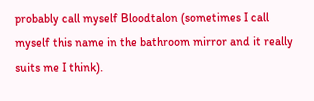probably call myself Bloodtalon (sometimes I call myself this name in the bathroom mirror and it really suits me I think).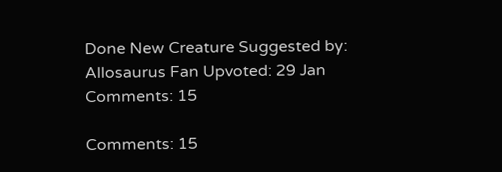Done New Creature Suggested by: Allosaurus Fan Upvoted: 29 Jan Comments: 15

Comments: 15